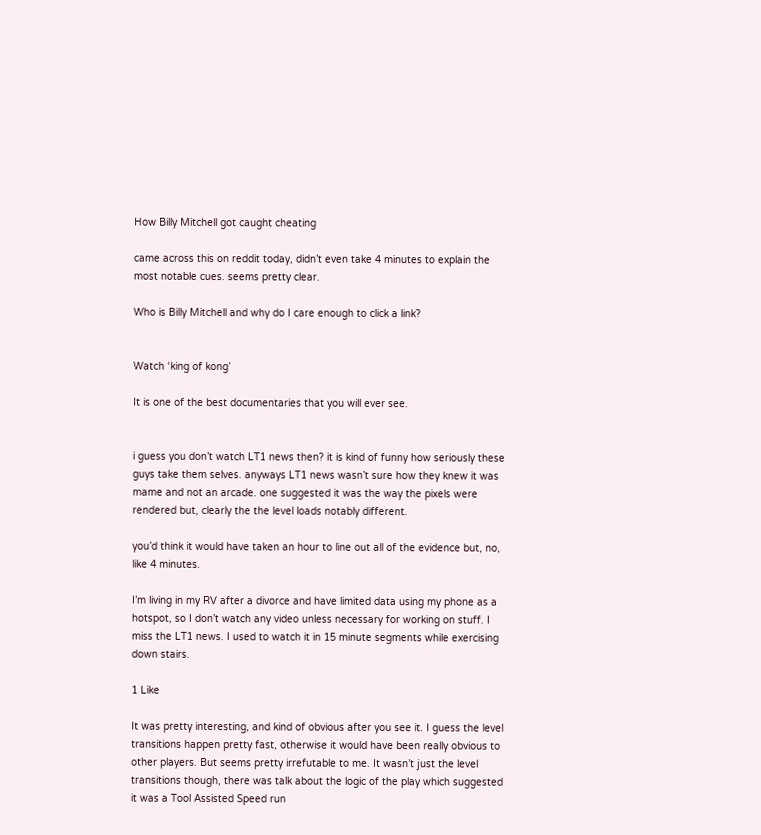How Billy Mitchell got caught cheating

came across this on reddit today, didn’t even take 4 minutes to explain the most notable cues. seems pretty clear.

Who is Billy Mitchell and why do I care enough to click a link?


Watch ‘king of kong’

It is one of the best documentaries that you will ever see.


i guess you don’t watch LT1 news then? it is kind of funny how seriously these guys take them selves. anyways LT1 news wasn’t sure how they knew it was mame and not an arcade. one suggested it was the way the pixels were rendered but, clearly the the level loads notably different.

you’d think it would have taken an hour to line out all of the evidence but, no, like 4 minutes.

I’m living in my RV after a divorce and have limited data using my phone as a hotspot, so I don’t watch any video unless necessary for working on stuff. I miss the LT1 news. I used to watch it in 15 minute segments while exercising down stairs.

1 Like

It was pretty interesting, and kind of obvious after you see it. I guess the level transitions happen pretty fast, otherwise it would have been really obvious to other players. But seems pretty irrefutable to me. It wasn’t just the level transitions though, there was talk about the logic of the play which suggested it was a Tool Assisted Speed run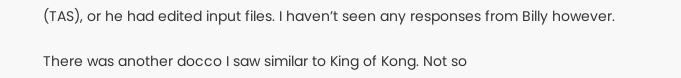(TAS), or he had edited input files. I haven’t seen any responses from Billy however.

There was another docco I saw similar to King of Kong. Not so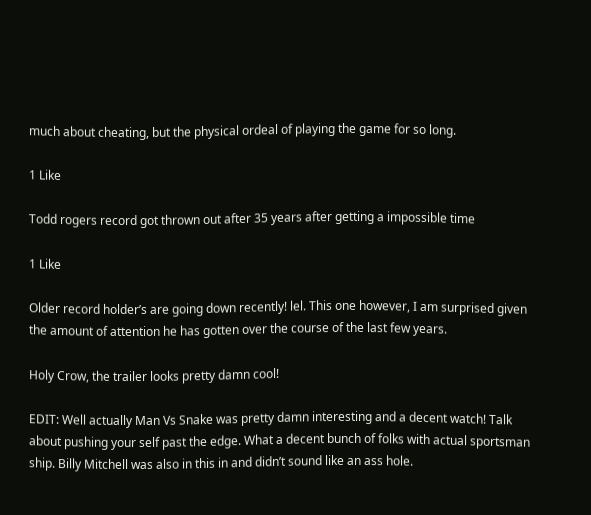much about cheating, but the physical ordeal of playing the game for so long.

1 Like

Todd rogers record got thrown out after 35 years after getting a impossible time

1 Like

Older record holder’s are going down recently! lel. This one however, I am surprised given the amount of attention he has gotten over the course of the last few years.

Holy Crow, the trailer looks pretty damn cool!

EDIT: Well actually Man Vs Snake was pretty damn interesting and a decent watch! Talk about pushing your self past the edge. What a decent bunch of folks with actual sportsman ship. Billy Mitchell was also in this in and didn’t sound like an ass hole.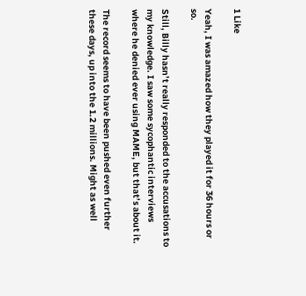1 Like

Yeah, I was amazed how they played it for 36 hours or so.

Still, Billy hasn’t really responded to the accusations to my knowledge. I saw some sycophantic interviews where he denied ever using MAME, but that’s about it.

The record seems to have been pushed even further these days, up into the 1.2 millions. Might as well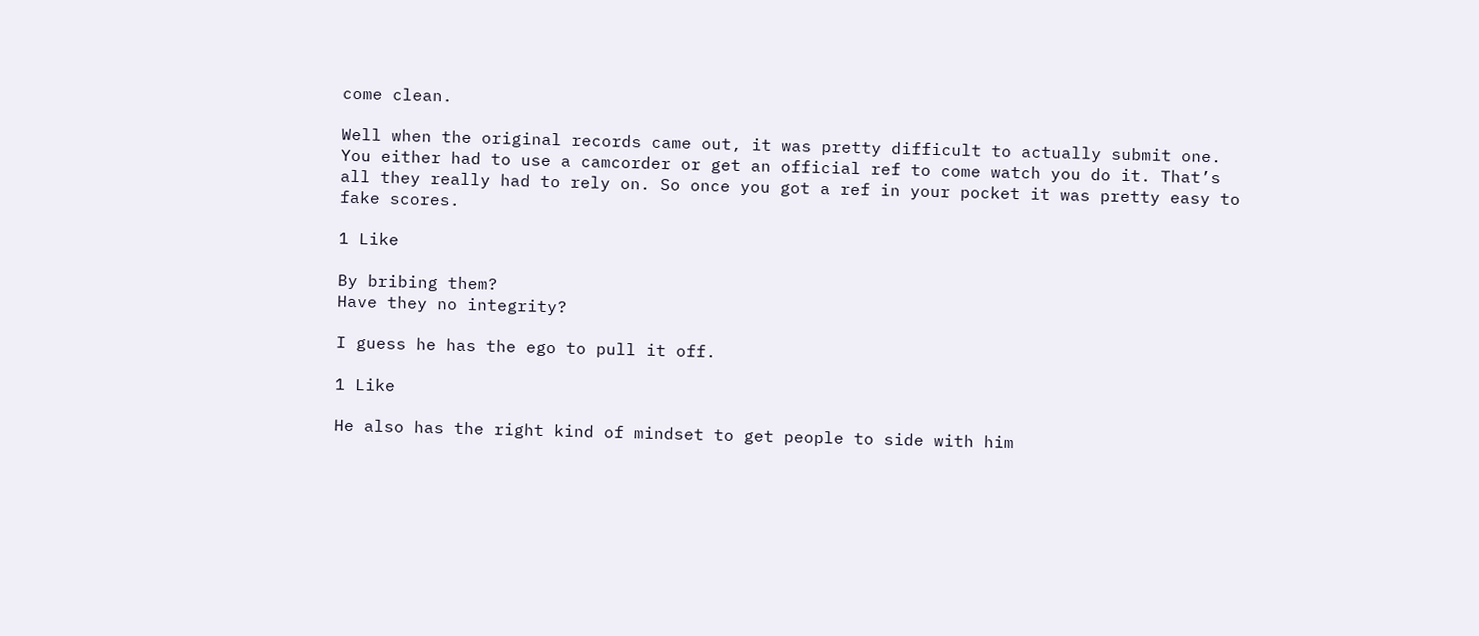come clean.

Well when the original records came out, it was pretty difficult to actually submit one. You either had to use a camcorder or get an official ref to come watch you do it. That’s all they really had to rely on. So once you got a ref in your pocket it was pretty easy to fake scores.

1 Like

By bribing them?
Have they no integrity?

I guess he has the ego to pull it off.

1 Like

He also has the right kind of mindset to get people to side with him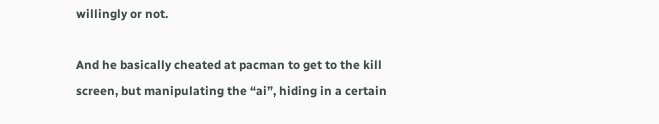willingly or not.

And he basically cheated at pacman to get to the kill screen, but manipulating the “ai”, hiding in a certain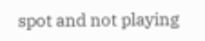spot and not playing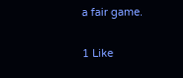a fair game.

1 Like